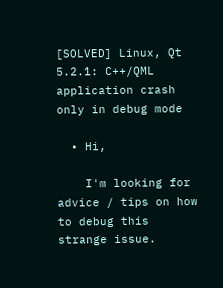[SOLVED] Linux, Qt 5.2.1: C++/QML application crash only in debug mode

  • Hi,

    I'm looking for advice / tips on how to debug this strange issue.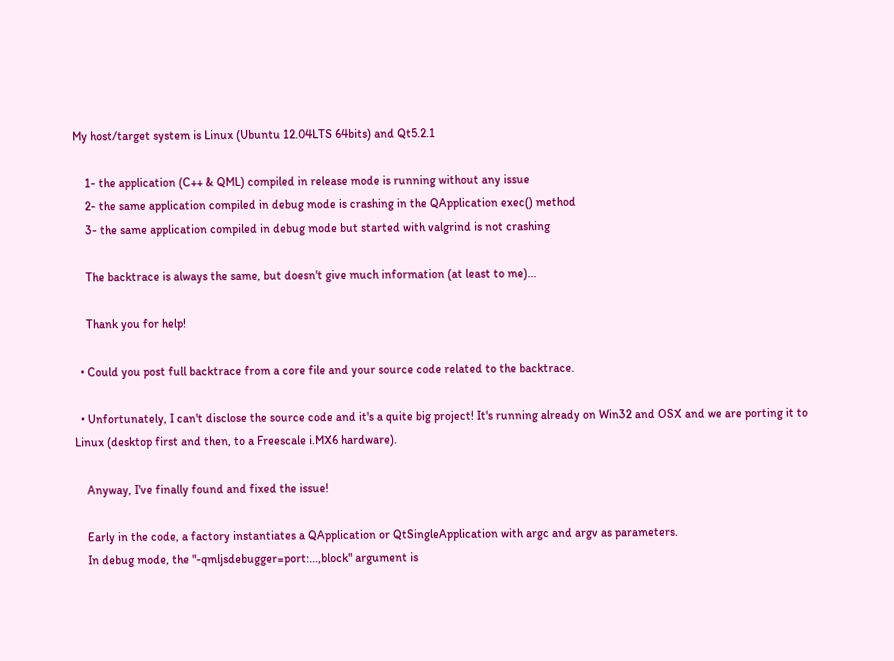My host/target system is Linux (Ubuntu 12.04LTS 64bits) and Qt5.2.1

    1- the application (C++ & QML) compiled in release mode is running without any issue
    2- the same application compiled in debug mode is crashing in the QApplication exec() method
    3- the same application compiled in debug mode but started with valgrind is not crashing

    The backtrace is always the same, but doesn't give much information (at least to me)...

    Thank you for help!

  • Could you post full backtrace from a core file and your source code related to the backtrace.

  • Unfortunately, I can't disclose the source code and it's a quite big project! It's running already on Win32 and OSX and we are porting it to Linux (desktop first and then, to a Freescale i.MX6 hardware).

    Anyway, I've finally found and fixed the issue!

    Early in the code, a factory instantiates a QApplication or QtSingleApplication with argc and argv as parameters.
    In debug mode, the "-qmljsdebugger=port:...,block" argument is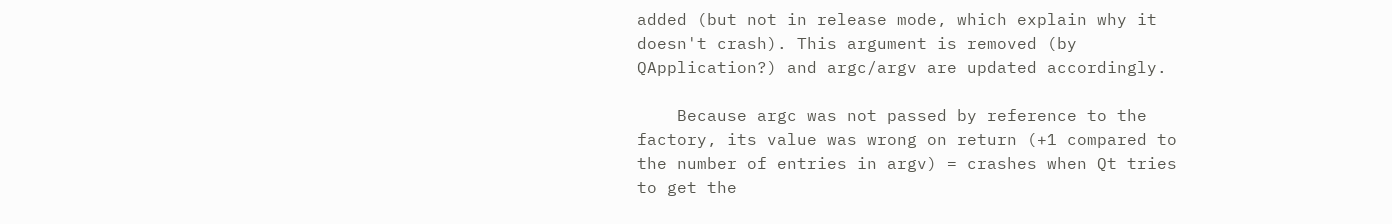added (but not in release mode, which explain why it doesn't crash). This argument is removed (by QApplication?) and argc/argv are updated accordingly.

    Because argc was not passed by reference to the factory, its value was wrong on return (+1 compared to the number of entries in argv) = crashes when Qt tries to get the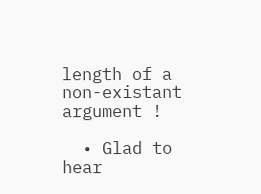length of a non-existant argument !

  • Glad to hear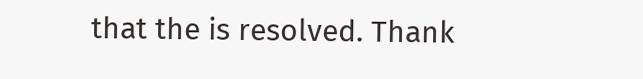that the is resolved. Thank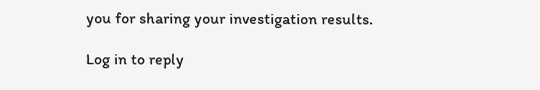you for sharing your investigation results.

Log in to reply